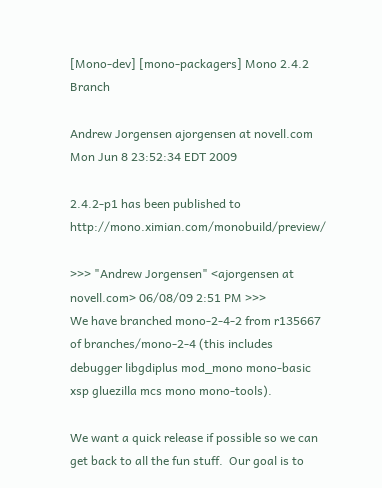[Mono-dev] [mono-packagers] Mono 2.4.2 Branch

Andrew Jorgensen ajorgensen at novell.com
Mon Jun 8 23:52:34 EDT 2009

2.4.2-p1 has been published to http://mono.ximian.com/monobuild/preview/

>>> "Andrew Jorgensen" <ajorgensen at novell.com> 06/08/09 2:51 PM >>>
We have branched mono-2-4-2 from r135667 of branches/mono-2-4 (this includes debugger libgdiplus mod_mono mono-basic xsp gluezilla mcs mono mono-tools).

We want a quick release if possible so we can get back to all the fun stuff.  Our goal is to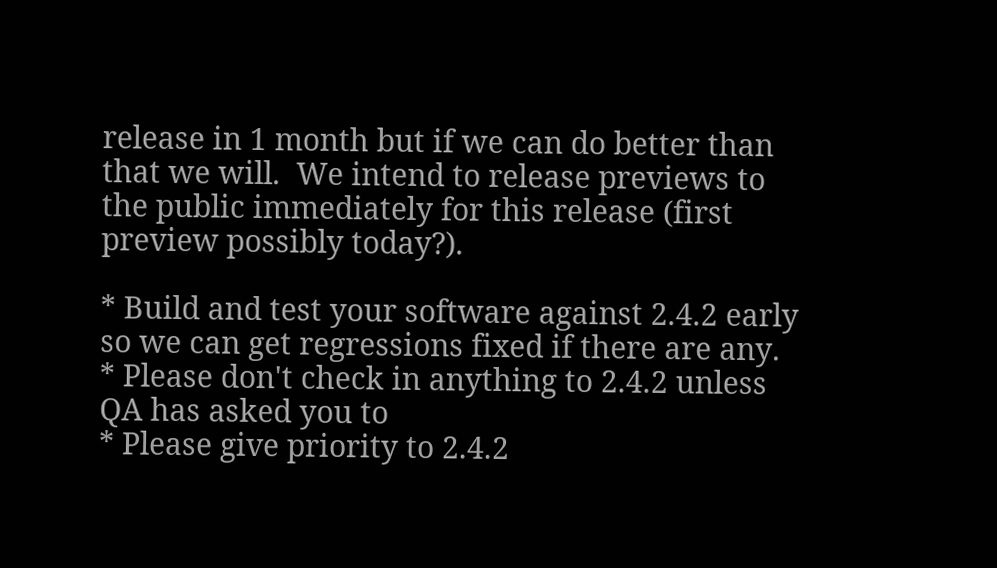release in 1 month but if we can do better than that we will.  We intend to release previews to the public immediately for this release (first preview possibly today?).

* Build and test your software against 2.4.2 early so we can get regressions fixed if there are any.
* Please don't check in anything to 2.4.2 unless QA has asked you to
* Please give priority to 2.4.2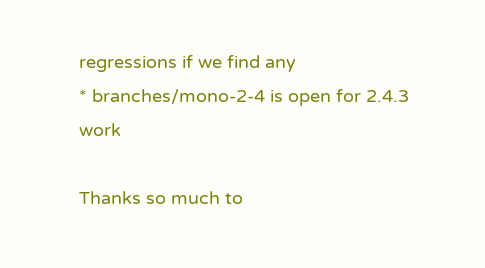regressions if we find any
* branches/mono-2-4 is open for 2.4.3 work

Thanks so much to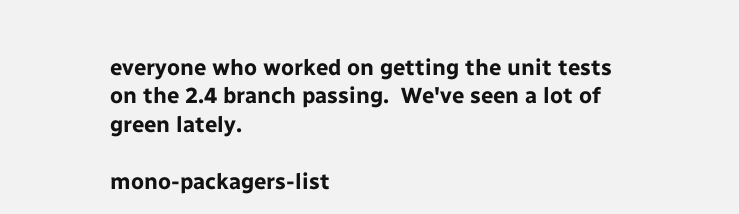everyone who worked on getting the unit tests on the 2.4 branch passing.  We've seen a lot of green lately.

mono-packagers-list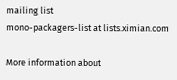mailing list
mono-packagers-list at lists.ximian.com

More information about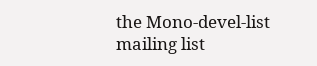the Mono-devel-list mailing list